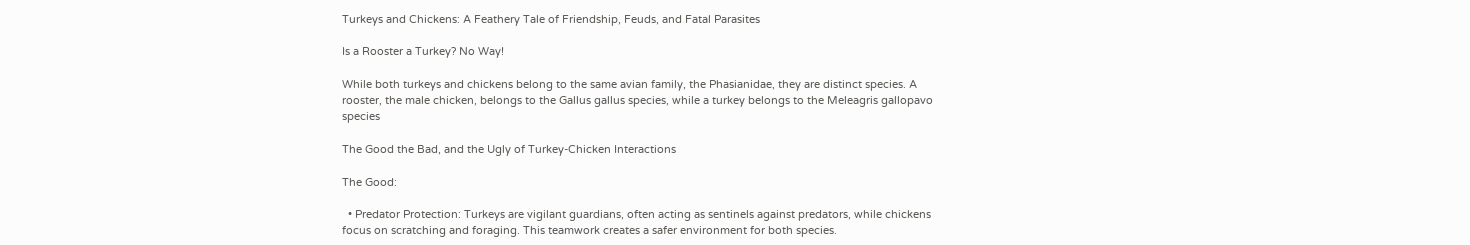Turkeys and Chickens: A Feathery Tale of Friendship, Feuds, and Fatal Parasites

Is a Rooster a Turkey? No Way!

While both turkeys and chickens belong to the same avian family, the Phasianidae, they are distinct species. A rooster, the male chicken, belongs to the Gallus gallus species, while a turkey belongs to the Meleagris gallopavo species

The Good the Bad, and the Ugly of Turkey-Chicken Interactions

The Good:

  • Predator Protection: Turkeys are vigilant guardians, often acting as sentinels against predators, while chickens focus on scratching and foraging. This teamwork creates a safer environment for both species.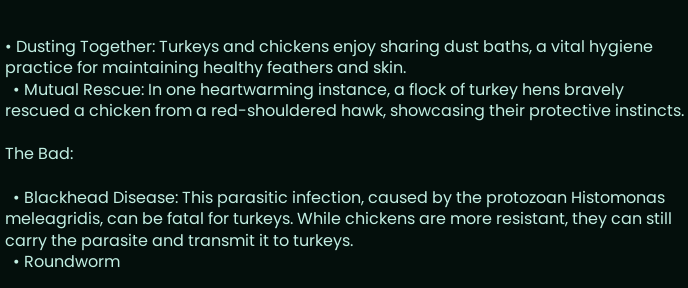• Dusting Together: Turkeys and chickens enjoy sharing dust baths, a vital hygiene practice for maintaining healthy feathers and skin.
  • Mutual Rescue: In one heartwarming instance, a flock of turkey hens bravely rescued a chicken from a red-shouldered hawk, showcasing their protective instincts.

The Bad:

  • Blackhead Disease: This parasitic infection, caused by the protozoan Histomonas meleagridis, can be fatal for turkeys. While chickens are more resistant, they can still carry the parasite and transmit it to turkeys.
  • Roundworm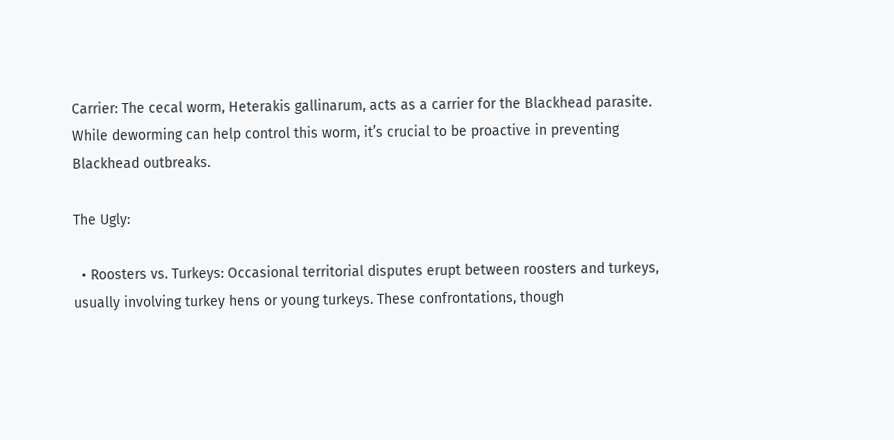Carrier: The cecal worm, Heterakis gallinarum, acts as a carrier for the Blackhead parasite. While deworming can help control this worm, it’s crucial to be proactive in preventing Blackhead outbreaks.

The Ugly:

  • Roosters vs. Turkeys: Occasional territorial disputes erupt between roosters and turkeys, usually involving turkey hens or young turkeys. These confrontations, though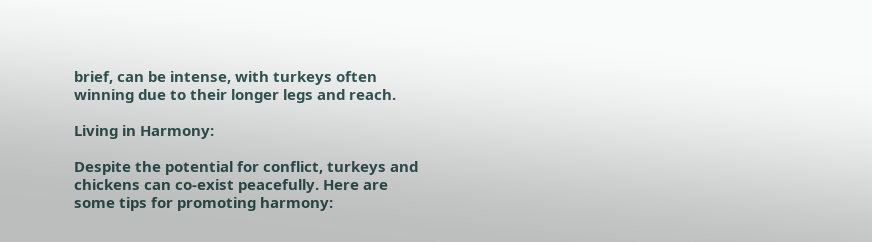brief, can be intense, with turkeys often winning due to their longer legs and reach.

Living in Harmony:

Despite the potential for conflict, turkeys and chickens can co-exist peacefully. Here are some tips for promoting harmony: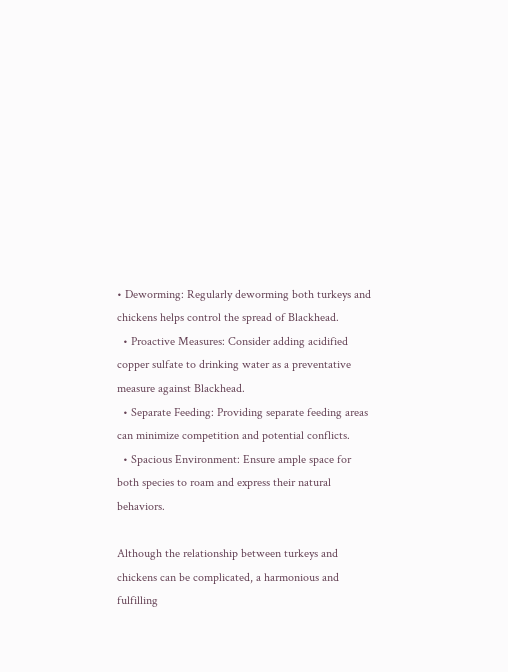• Deworming: Regularly deworming both turkeys and chickens helps control the spread of Blackhead.
  • Proactive Measures: Consider adding acidified copper sulfate to drinking water as a preventative measure against Blackhead.
  • Separate Feeding: Providing separate feeding areas can minimize competition and potential conflicts.
  • Spacious Environment: Ensure ample space for both species to roam and express their natural behaviors.

Although the relationship between turkeys and chickens can be complicated, a harmonious and fulfilling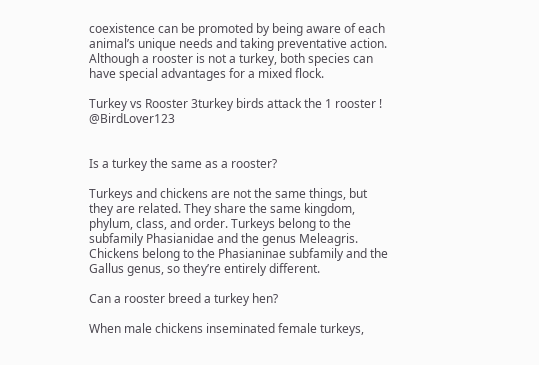coexistence can be promoted by being aware of each animal’s unique needs and taking preventative action. Although a rooster is not a turkey, both species can have special advantages for a mixed flock.

Turkey vs Rooster 3turkey birds attack the 1 rooster ! @BirdLover123


Is a turkey the same as a rooster?

Turkeys and chickens are not the same things, but they are related. They share the same kingdom, phylum, class, and order. Turkeys belong to the subfamily Phasianidae and the genus Meleagris. Chickens belong to the Phasianinae subfamily and the Gallus genus, so they’re entirely different.

Can a rooster breed a turkey hen?

When male chickens inseminated female turkeys,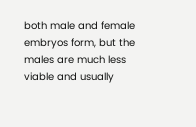both male and female embryos form, but the males are much less viable and usually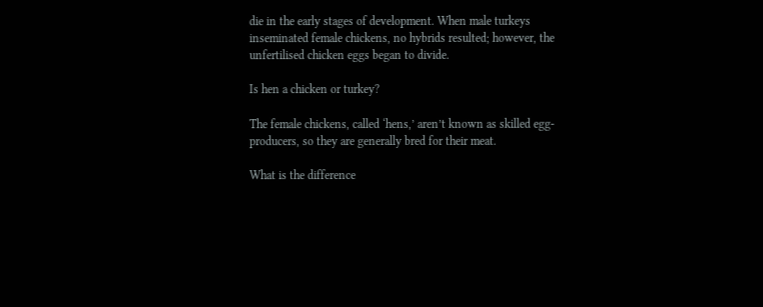die in the early stages of development. When male turkeys inseminated female chickens, no hybrids resulted; however, the unfertilised chicken eggs began to divide.

Is hen a chicken or turkey?

The female chickens, called ‘hens,’ aren’t known as skilled egg-producers, so they are generally bred for their meat.

What is the difference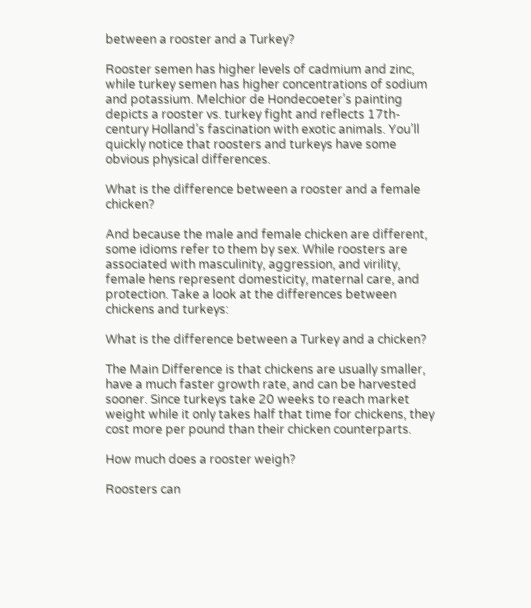between a rooster and a Turkey?

Rooster semen has higher levels of cadmium and zinc, while turkey semen has higher concentrations of sodium and potassium. Melchior de Hondecoeter’s painting depicts a rooster vs. turkey fight and reflects 17th-century Holland’s fascination with exotic animals. You’ll quickly notice that roosters and turkeys have some obvious physical differences.

What is the difference between a rooster and a female chicken?

And because the male and female chicken are different, some idioms refer to them by sex. While roosters are associated with masculinity, aggression, and virility, female hens represent domesticity, maternal care, and protection. Take a look at the differences between chickens and turkeys:

What is the difference between a Turkey and a chicken?

The Main Difference is that chickens are usually smaller, have a much faster growth rate, and can be harvested sooner. Since turkeys take 20 weeks to reach market weight while it only takes half that time for chickens, they cost more per pound than their chicken counterparts.

How much does a rooster weigh?

Roosters can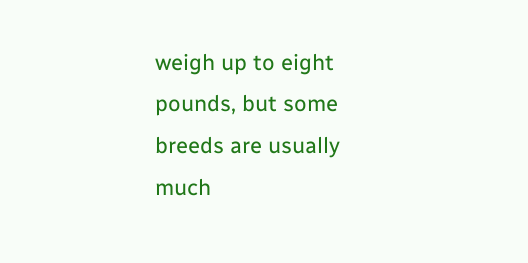weigh up to eight pounds, but some breeds are usually much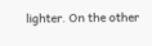lighter. On the other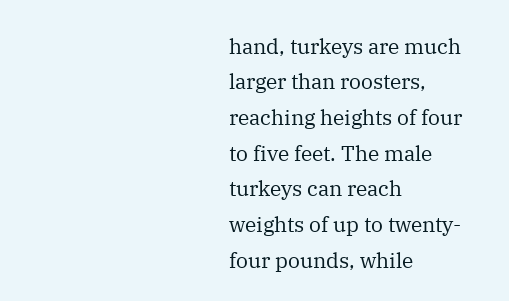hand, turkeys are much larger than roosters, reaching heights of four to five feet. The male turkeys can reach weights of up to twenty-four pounds, while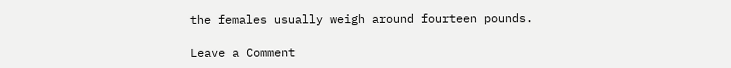the females usually weigh around fourteen pounds.

Leave a Comment